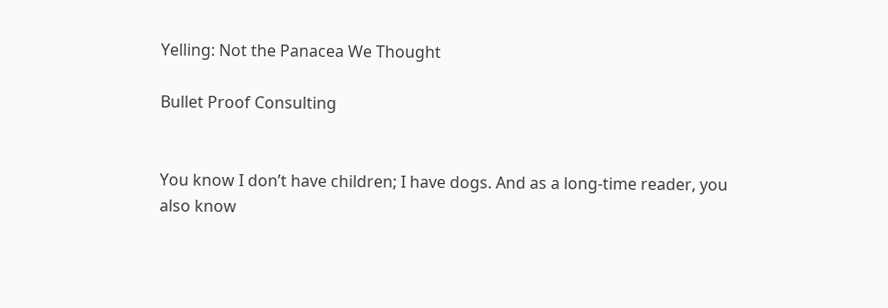Yelling: Not the Panacea We Thought

Bullet Proof Consulting


You know I don’t have children; I have dogs. And as a long-time reader, you also know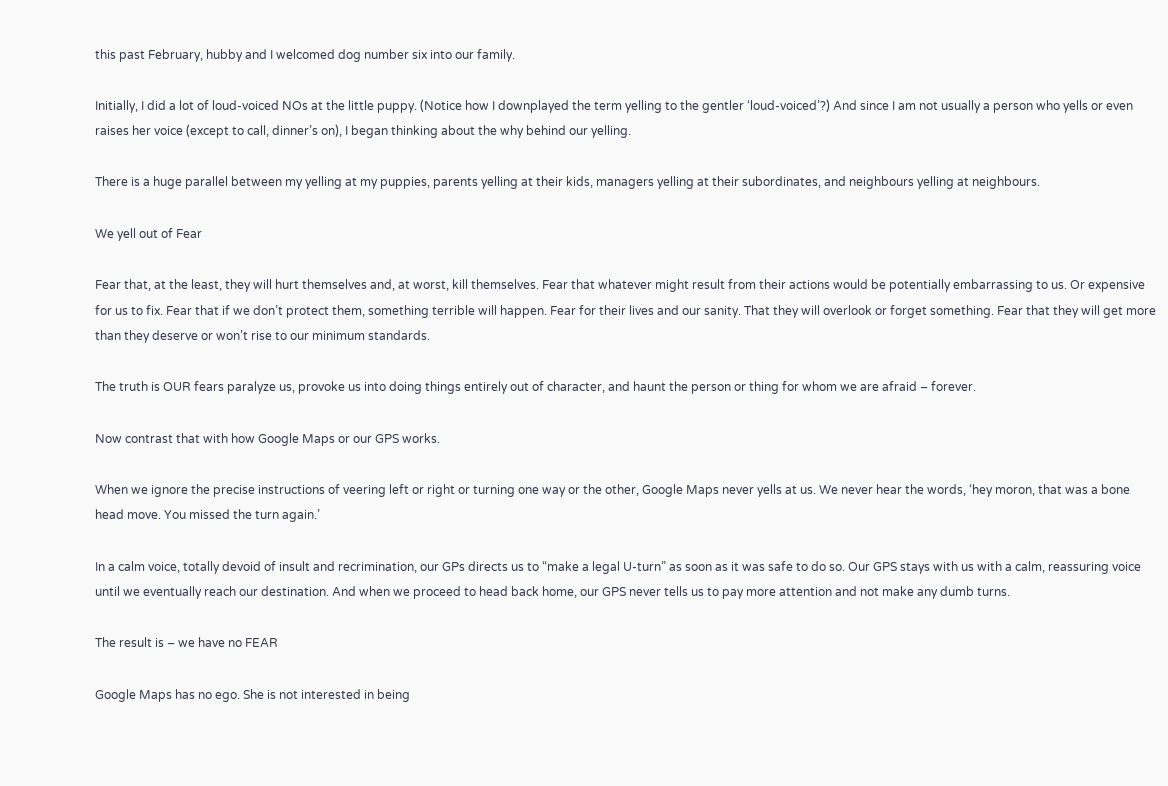this past February, hubby and I welcomed dog number six into our family.

Initially, I did a lot of loud-voiced NOs at the little puppy. (Notice how I downplayed the term yelling to the gentler ‘loud-voiced’?) And since I am not usually a person who yells or even raises her voice (except to call, dinner’s on), I began thinking about the why behind our yelling.

There is a huge parallel between my yelling at my puppies, parents yelling at their kids, managers yelling at their subordinates, and neighbours yelling at neighbours.

We yell out of Fear

Fear that, at the least, they will hurt themselves and, at worst, kill themselves. Fear that whatever might result from their actions would be potentially embarrassing to us. Or expensive for us to fix. Fear that if we don’t protect them, something terrible will happen. Fear for their lives and our sanity. That they will overlook or forget something. Fear that they will get more than they deserve or won’t rise to our minimum standards.

The truth is OUR fears paralyze us, provoke us into doing things entirely out of character, and haunt the person or thing for whom we are afraid – forever.

Now contrast that with how Google Maps or our GPS works.

When we ignore the precise instructions of veering left or right or turning one way or the other, Google Maps never yells at us. We never hear the words, ‘hey moron, that was a bone head move. You missed the turn again.’

In a calm voice, totally devoid of insult and recrimination, our GPs directs us to “make a legal U-turn” as soon as it was safe to do so. Our GPS stays with us with a calm, reassuring voice until we eventually reach our destination. And when we proceed to head back home, our GPS never tells us to pay more attention and not make any dumb turns.

The result is – we have no FEAR

Google Maps has no ego. She is not interested in being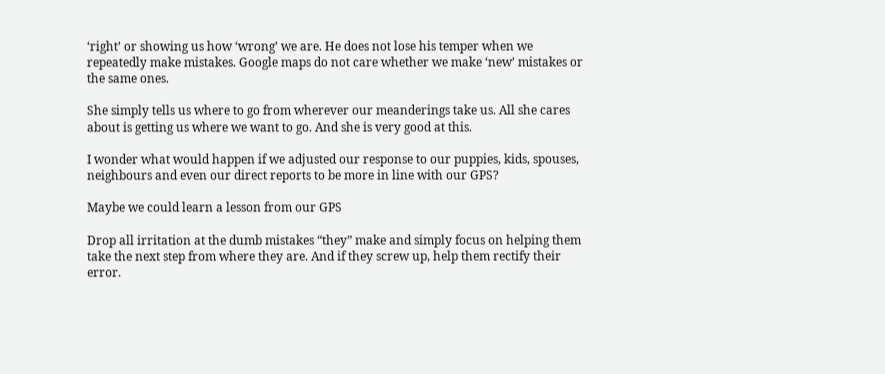‘right’ or showing us how ‘wrong’ we are. He does not lose his temper when we repeatedly make mistakes. Google maps do not care whether we make ‘new’ mistakes or the same ones.

She simply tells us where to go from wherever our meanderings take us. All she cares about is getting us where we want to go. And she is very good at this.

I wonder what would happen if we adjusted our response to our puppies, kids, spouses, neighbours and even our direct reports to be more in line with our GPS?

Maybe we could learn a lesson from our GPS

Drop all irritation at the dumb mistakes “they” make and simply focus on helping them take the next step from where they are. And if they screw up, help them rectify their error.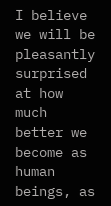I believe we will be pleasantly surprised at how much better we become as human beings, as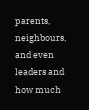parents, neighbours, and even leaders and how much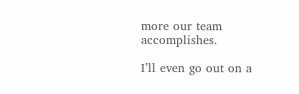more our team accomplishes.

I’ll even go out on a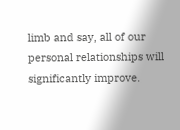limb and say, all of our personal relationships will significantly improve.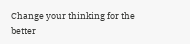Change your thinking for the better